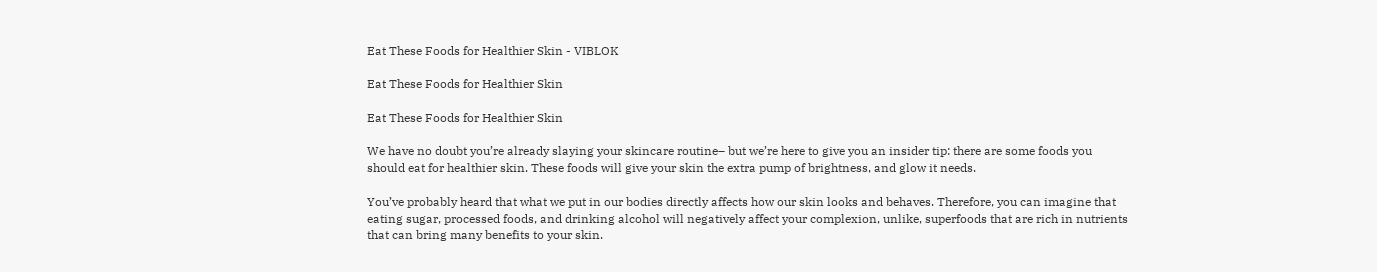Eat These Foods for Healthier Skin - VIBLOK

Eat These Foods for Healthier Skin

Eat These Foods for Healthier Skin

We have no doubt you’re already slaying your skincare routine– but we’re here to give you an insider tip: there are some foods you should eat for healthier skin. These foods will give your skin the extra pump of brightness, and glow it needs.

You’ve probably heard that what we put in our bodies directly affects how our skin looks and behaves. Therefore, you can imagine that eating sugar, processed foods, and drinking alcohol will negatively affect your complexion, unlike, superfoods that are rich in nutrients that can bring many benefits to your skin.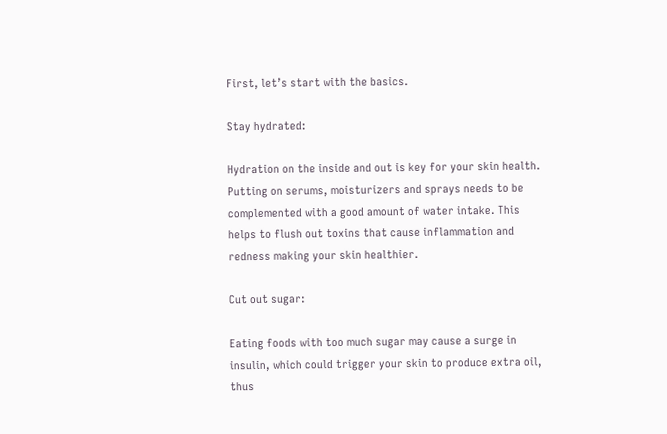First, let’s start with the basics.

Stay hydrated:

Hydration on the inside and out is key for your skin health. Putting on serums, moisturizers and sprays needs to be complemented with a good amount of water intake. This helps to flush out toxins that cause inflammation and redness making your skin healthier.

Cut out sugar:

Eating foods with too much sugar may cause a surge in insulin, which could trigger your skin to produce extra oil, thus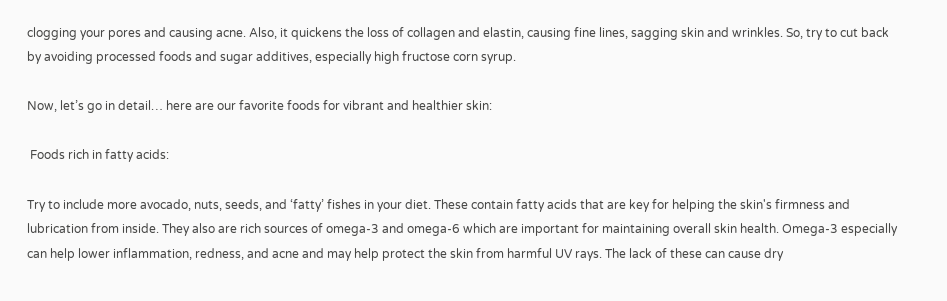clogging your pores and causing acne. Also, it quickens the loss of collagen and elastin, causing fine lines, sagging skin and wrinkles. So, try to cut back by avoiding processed foods and sugar additives, especially high fructose corn syrup.

Now, let’s go in detail… here are our favorite foods for vibrant and healthier skin:

 Foods rich in fatty acids:

Try to include more avocado, nuts, seeds, and ‘fatty’ fishes in your diet. These contain fatty acids that are key for helping the skin's firmness and lubrication from inside. They also are rich sources of omega-3 and omega-6 which are important for maintaining overall skin health. Omega-3 especially can help lower inflammation, redness, and acne and may help protect the skin from harmful UV rays. The lack of these can cause dry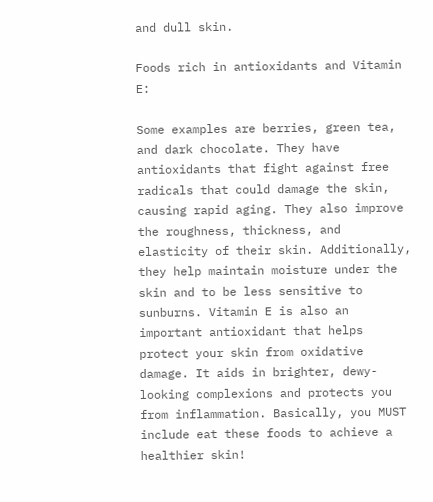and dull skin.

Foods rich in antioxidants and Vitamin E:

Some examples are berries, green tea, and dark chocolate. They have antioxidants that fight against free radicals that could damage the skin, causing rapid aging. They also improve the roughness, thickness, and elasticity of their skin. Additionally, they help maintain moisture under the skin and to be less sensitive to sunburns. Vitamin E is also an important antioxidant that helps protect your skin from oxidative damage. It aids in brighter, dewy-looking complexions and protects you from inflammation. Basically, you MUST include eat these foods to achieve a healthier skin!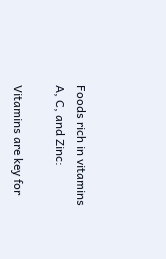Foods rich in vitamins A, C, and Zinc:

Vitamins are key for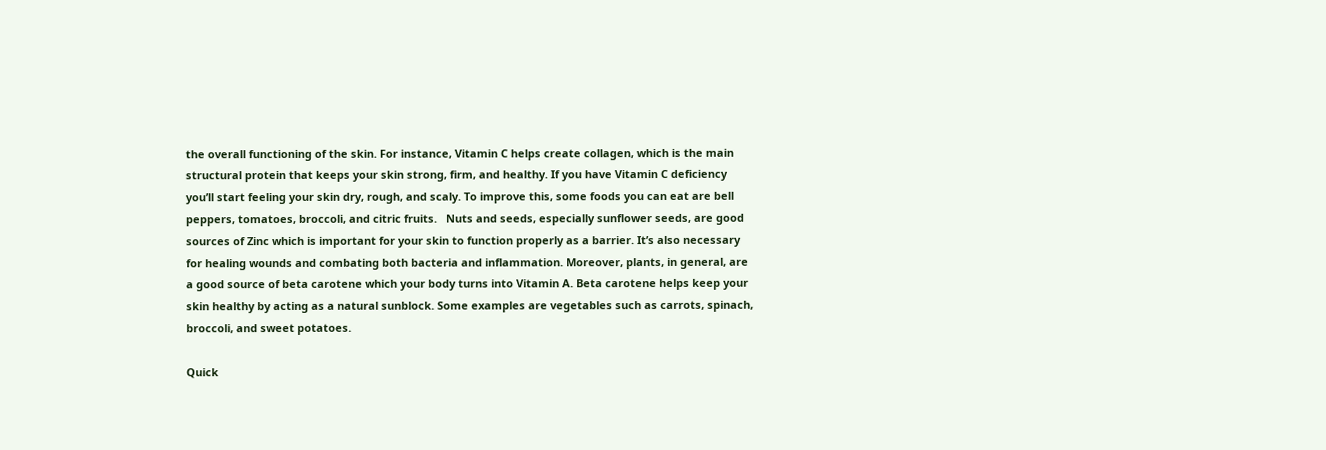the overall functioning of the skin. For instance, Vitamin C helps create collagen, which is the main structural protein that keeps your skin strong, firm, and healthy. If you have Vitamin C deficiency you’ll start feeling your skin dry, rough, and scaly. To improve this, some foods you can eat are bell peppers, tomatoes, broccoli, and citric fruits.   Nuts and seeds, especially sunflower seeds, are good sources of Zinc which is important for your skin to function properly as a barrier. It’s also necessary for healing wounds and combating both bacteria and inflammation. Moreover, plants, in general, are a good source of beta carotene which your body turns into Vitamin A. Beta carotene helps keep your skin healthy by acting as a natural sunblock. Some examples are vegetables such as carrots, spinach, broccoli, and sweet potatoes.

Quick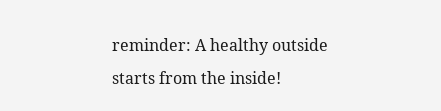reminder: A healthy outside starts from the inside!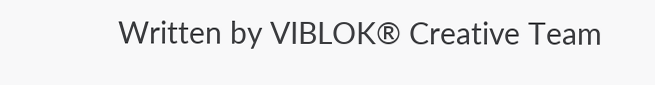Written by VIBLOK® Creative Team